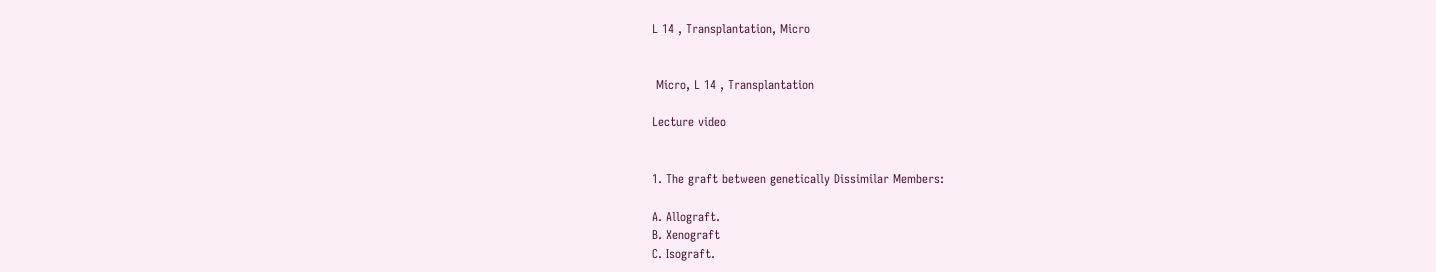L 14 , Transplantation, Micro


 Micro, L 14 , Transplantation

Lecture video


1. The graft between genetically Dissimilar Members:

A. Allograft.
B. Xenograft
C. Isograft.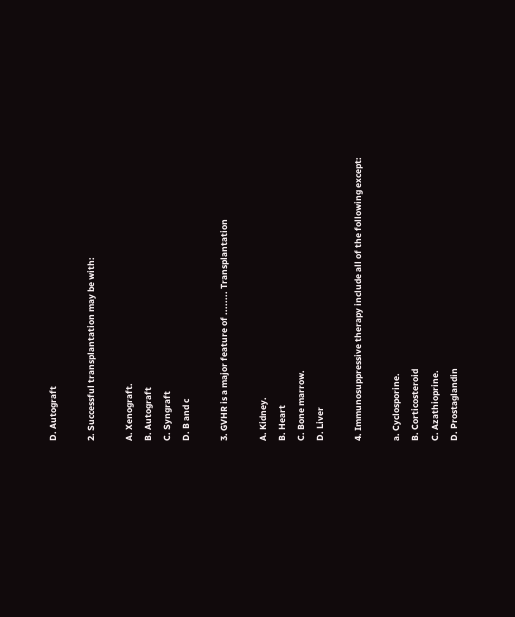D. Autograft

2. Successful transplantation may be with:

A. Xenograft.
B. Autograft
C. Syngraft
D. B and c

3. GVHR is a major feature of ........ Transplantation

A. Kidney.
B. Heart
C. Bone marrow.
D. Liver

4. Immunosuppressive therapy include all of the following except:

a. Cyclosporine.
B. Corticosteroid
C. Azathioprine.
D. Prostaglandin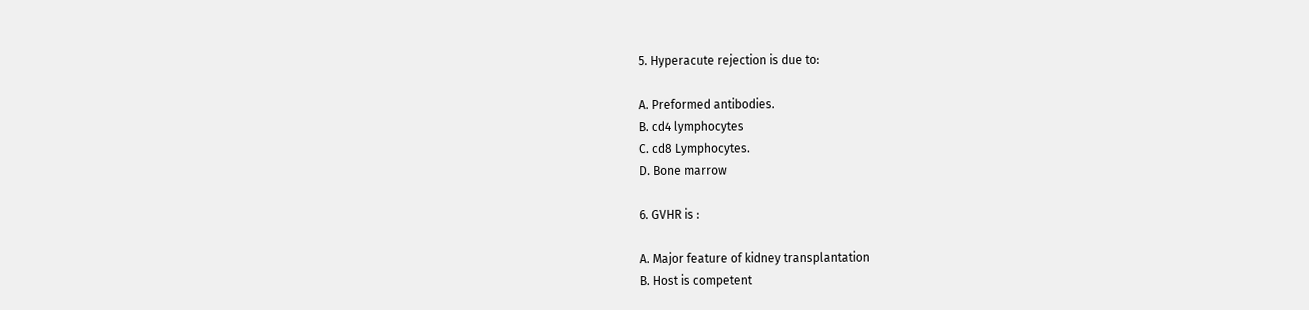5. Hyperacute rejection is due to:

A. Preformed antibodies.
B. cd4 lymphocytes
C. cd8 Lymphocytes.
D. Bone marrow

6. GVHR is :

A. Major feature of kidney transplantation
B. Host is competent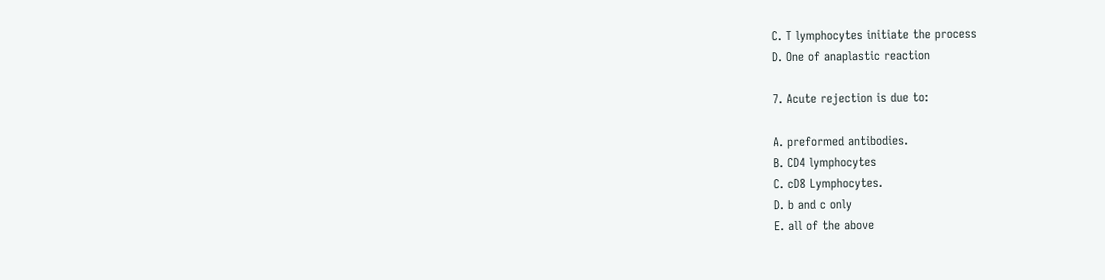C. T lymphocytes initiate the process
D. One of anaplastic reaction

7. Acute rejection is due to:

A. preformed antibodies.
B. CD4 lymphocytes
C. cD8 Lymphocytes.
D. b and c only
E. all of the above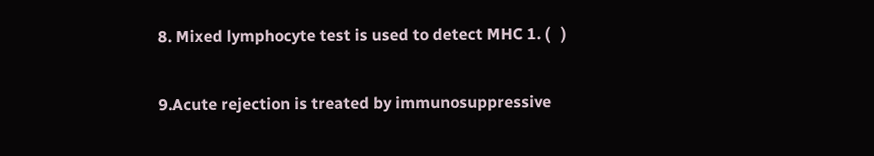8. Mixed lymphocyte test is used to detect MHC 1. (   )

9.Acute rejection is treated by immunosuppressive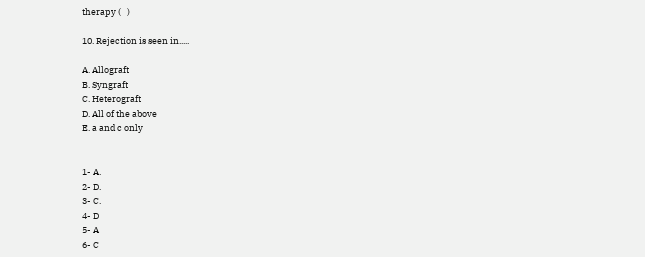therapy (   )

10. Rejection is seen in.....

A. Allograft
B. Syngraft
C. Heterograft
D. All of the above
E. a and c only


1- A.
2- D.
3- C.
4- D
5- A
6- C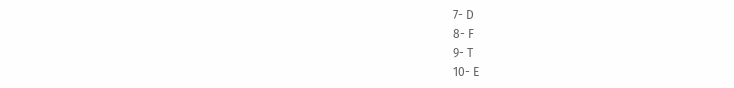7- D
8- F
9- T
10- E